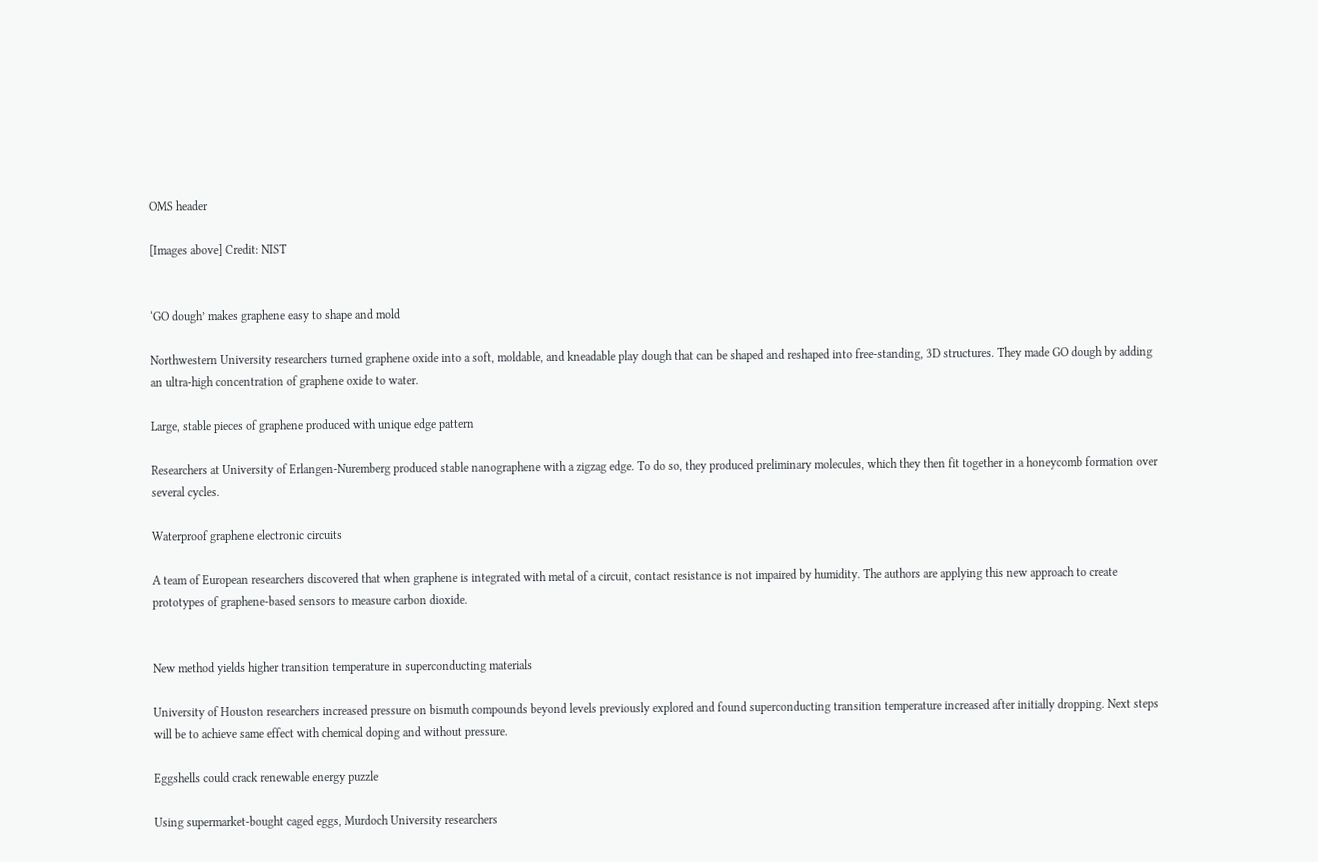OMS header

[Images above] Credit: NIST


‘GO dough’ makes graphene easy to shape and mold

Northwestern University researchers turned graphene oxide into a soft, moldable, and kneadable play dough that can be shaped and reshaped into free-standing, 3D structures. They made GO dough by adding an ultra-high concentration of graphene oxide to water.

Large, stable pieces of graphene produced with unique edge pattern

Researchers at University of Erlangen-Nuremberg produced stable nanographene with a zigzag edge. To do so, they produced preliminary molecules, which they then fit together in a honeycomb formation over several cycles.

Waterproof graphene electronic circuits

A team of European researchers discovered that when graphene is integrated with metal of a circuit, contact resistance is not impaired by humidity. The authors are applying this new approach to create prototypes of graphene-based sensors to measure carbon dioxide.


New method yields higher transition temperature in superconducting materials

University of Houston researchers increased pressure on bismuth compounds beyond levels previously explored and found superconducting transition temperature increased after initially dropping. Next steps will be to achieve same effect with chemical doping and without pressure.

Eggshells could crack renewable energy puzzle

Using supermarket-bought caged eggs, Murdoch University researchers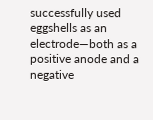successfully used eggshells as an electrode—both as a positive anode and a negative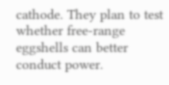cathode. They plan to test whether free-range eggshells can better conduct power.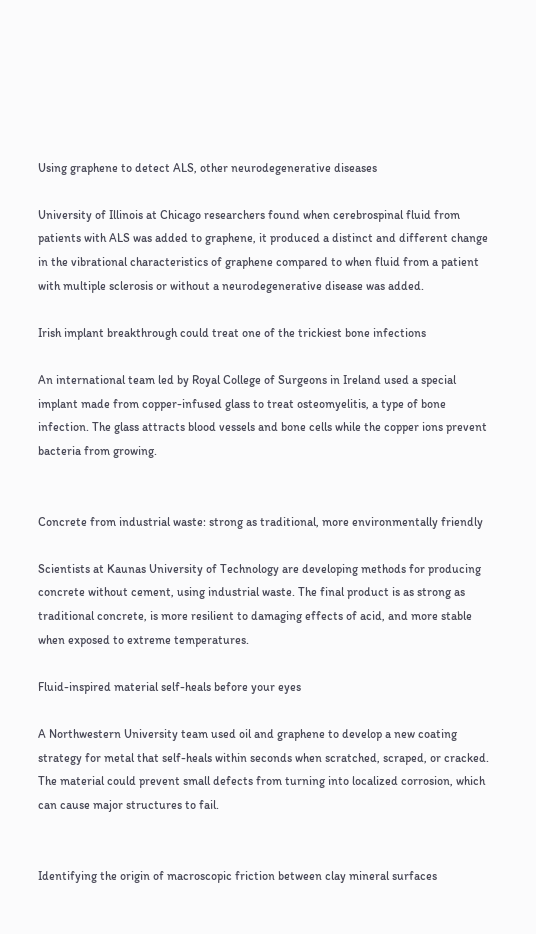Using graphene to detect ALS, other neurodegenerative diseases

University of Illinois at Chicago researchers found when cerebrospinal fluid from patients with ALS was added to graphene, it produced a distinct and different change in the vibrational characteristics of graphene compared to when fluid from a patient with multiple sclerosis or without a neurodegenerative disease was added.

Irish implant breakthrough could treat one of the trickiest bone infections

An international team led by Royal College of Surgeons in Ireland used a special implant made from copper-infused glass to treat osteomyelitis, a type of bone infection. The glass attracts blood vessels and bone cells while the copper ions prevent bacteria from growing.


Concrete from industrial waste: strong as traditional, more environmentally friendly

Scientists at Kaunas University of Technology are developing methods for producing concrete without cement, using industrial waste. The final product is as strong as traditional concrete, is more resilient to damaging effects of acid, and more stable when exposed to extreme temperatures.

Fluid-inspired material self-heals before your eyes

A Northwestern University team used oil and graphene to develop a new coating strategy for metal that self-heals within seconds when scratched, scraped, or cracked. The material could prevent small defects from turning into localized corrosion, which can cause major structures to fail.


Identifying the origin of macroscopic friction between clay mineral surfaces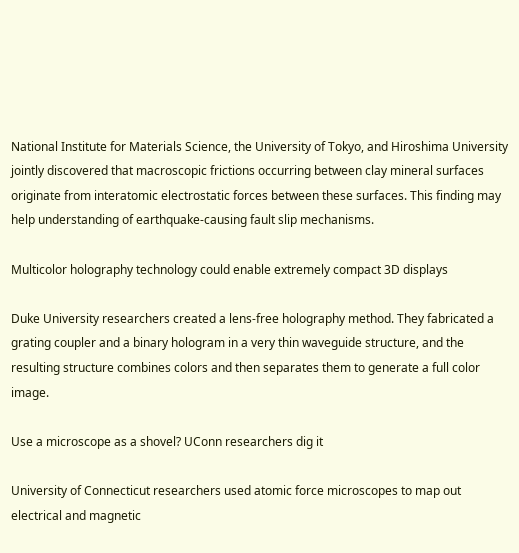National Institute for Materials Science, the University of Tokyo, and Hiroshima University jointly discovered that macroscopic frictions occurring between clay mineral surfaces originate from interatomic electrostatic forces between these surfaces. This finding may help understanding of earthquake-causing fault slip mechanisms.

Multicolor holography technology could enable extremely compact 3D displays

Duke University researchers created a lens-free holography method. They fabricated a grating coupler and a binary hologram in a very thin waveguide structure, and the resulting structure combines colors and then separates them to generate a full color image.

Use a microscope as a shovel? UConn researchers dig it

University of Connecticut researchers used atomic force microscopes to map out electrical and magnetic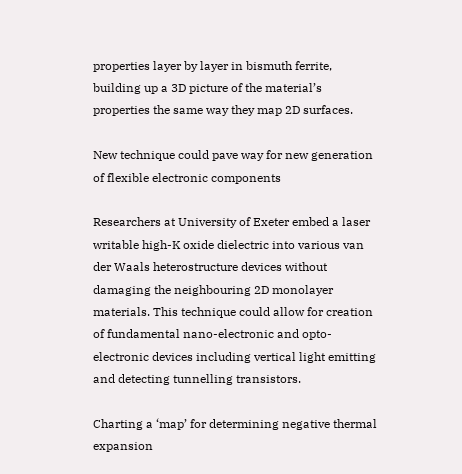properties layer by layer in bismuth ferrite, building up a 3D picture of the material’s properties the same way they map 2D surfaces.

New technique could pave way for new generation of flexible electronic components

Researchers at University of Exeter embed a laser writable high-K oxide dielectric into various van der Waals heterostructure devices without damaging the neighbouring 2D monolayer materials. This technique could allow for creation of fundamental nano-electronic and opto-electronic devices including vertical light emitting and detecting tunnelling transistors.

Charting a ‘map’ for determining negative thermal expansion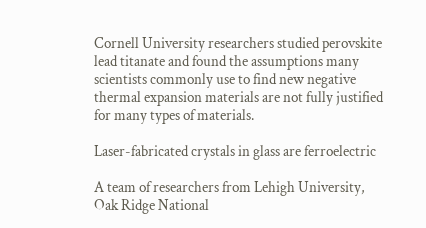Cornell University researchers studied perovskite lead titanate and found the assumptions many scientists commonly use to find new negative thermal expansion materials are not fully justified for many types of materials.

Laser-fabricated crystals in glass are ferroelectric

A team of researchers from Lehigh University, Oak Ridge National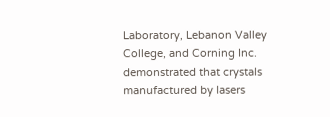Laboratory, Lebanon Valley College, and Corning Inc. demonstrated that crystals manufactured by lasers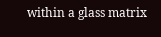within a glass matrix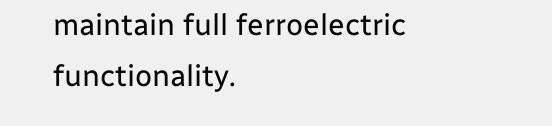maintain full ferroelectric functionality.